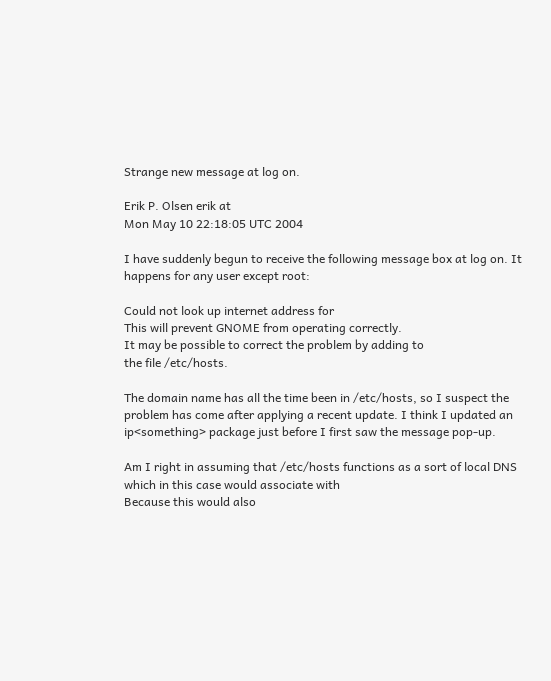Strange new message at log on.

Erik P. Olsen erik at
Mon May 10 22:18:05 UTC 2004

I have suddenly begun to receive the following message box at log on. It
happens for any user except root:

Could not look up internet address for
This will prevent GNOME from operating correctly.
It may be possible to correct the problem by adding to
the file /etc/hosts.

The domain name has all the time been in /etc/hosts, so I suspect the
problem has come after applying a recent update. I think I updated an
ip<something> package just before I first saw the message pop-up.

Am I right in assuming that /etc/hosts functions as a sort of local DNS
which in this case would associate with
Because this would also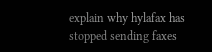explain why hylafax has stopped sending faxes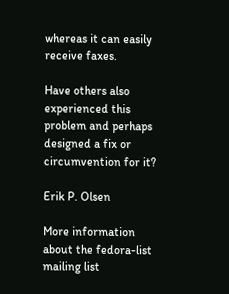whereas it can easily receive faxes.

Have others also experienced this problem and perhaps designed a fix or
circumvention for it?

Erik P. Olsen

More information about the fedora-list mailing list